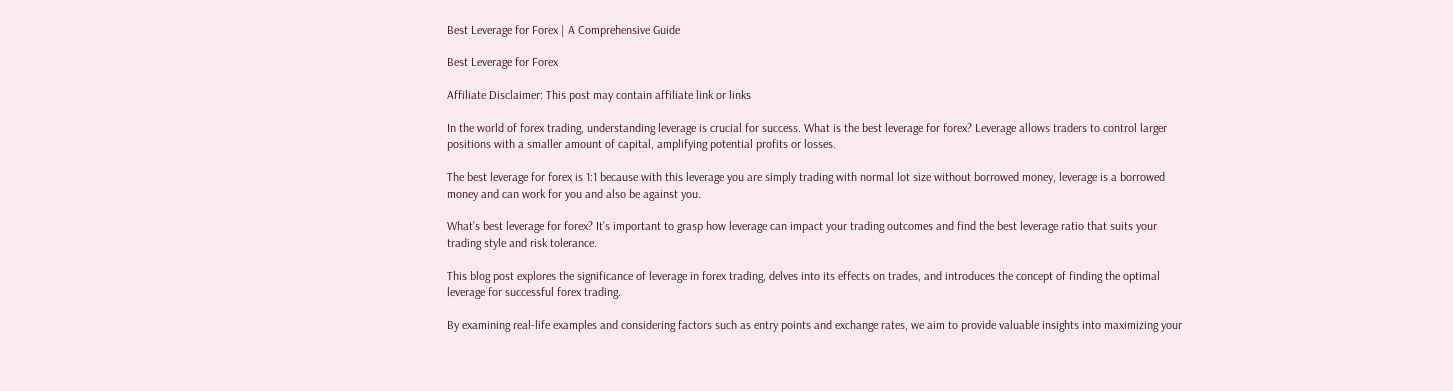Best Leverage for Forex | A Comprehensive Guide

Best Leverage for Forex

Affiliate Disclaimer: This post may contain affiliate link or links

In the world of forex trading, understanding leverage is crucial for success. What is the best leverage for forex? Leverage allows traders to control larger positions with a smaller amount of capital, amplifying potential profits or losses.

The best leverage for forex is 1:1 because with this leverage you are simply trading with normal lot size without borrowed money, leverage is a borrowed money and can work for you and also be against you.

What’s best leverage for forex? It’s important to grasp how leverage can impact your trading outcomes and find the best leverage ratio that suits your trading style and risk tolerance.

This blog post explores the significance of leverage in forex trading, delves into its effects on trades, and introduces the concept of finding the optimal leverage for successful forex trading.

By examining real-life examples and considering factors such as entry points and exchange rates, we aim to provide valuable insights into maximizing your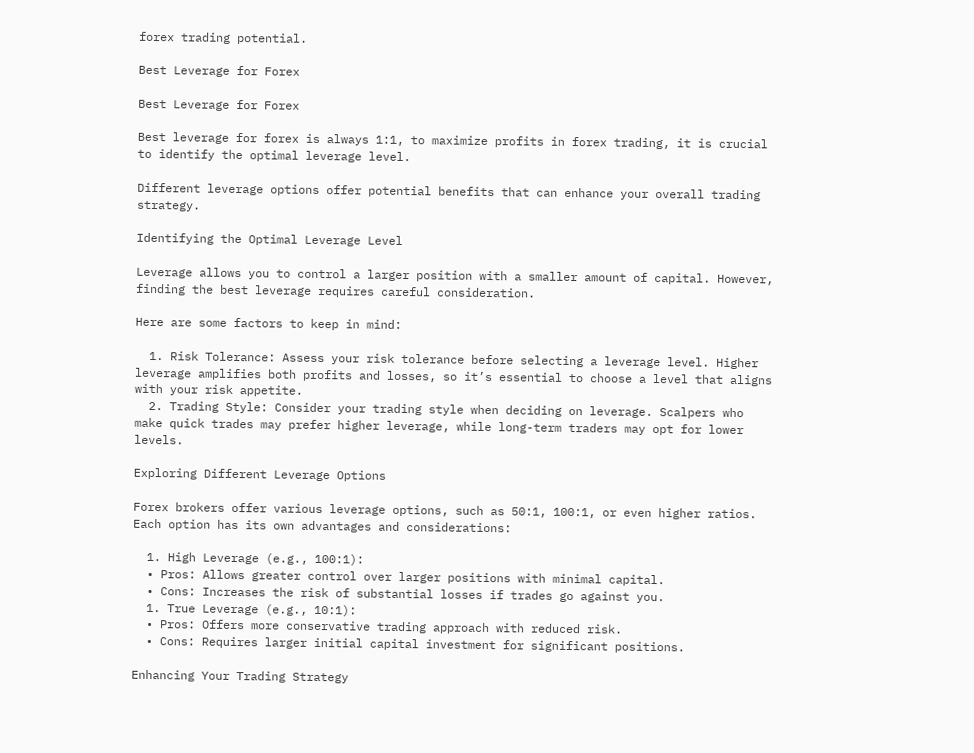forex trading potential.

Best Leverage for Forex

Best Leverage for Forex

Best leverage for forex is always 1:1, to maximize profits in forex trading, it is crucial to identify the optimal leverage level.

Different leverage options offer potential benefits that can enhance your overall trading strategy.

Identifying the Optimal Leverage Level

Leverage allows you to control a larger position with a smaller amount of capital. However, finding the best leverage requires careful consideration.

Here are some factors to keep in mind:

  1. Risk Tolerance: Assess your risk tolerance before selecting a leverage level. Higher leverage amplifies both profits and losses, so it’s essential to choose a level that aligns with your risk appetite.
  2. Trading Style: Consider your trading style when deciding on leverage. Scalpers who make quick trades may prefer higher leverage, while long-term traders may opt for lower levels.

Exploring Different Leverage Options

Forex brokers offer various leverage options, such as 50:1, 100:1, or even higher ratios. Each option has its own advantages and considerations:

  1. High Leverage (e.g., 100:1):
  • Pros: Allows greater control over larger positions with minimal capital.
  • Cons: Increases the risk of substantial losses if trades go against you.
  1. True Leverage (e.g., 10:1):
  • Pros: Offers more conservative trading approach with reduced risk.
  • Cons: Requires larger initial capital investment for significant positions.

Enhancing Your Trading Strategy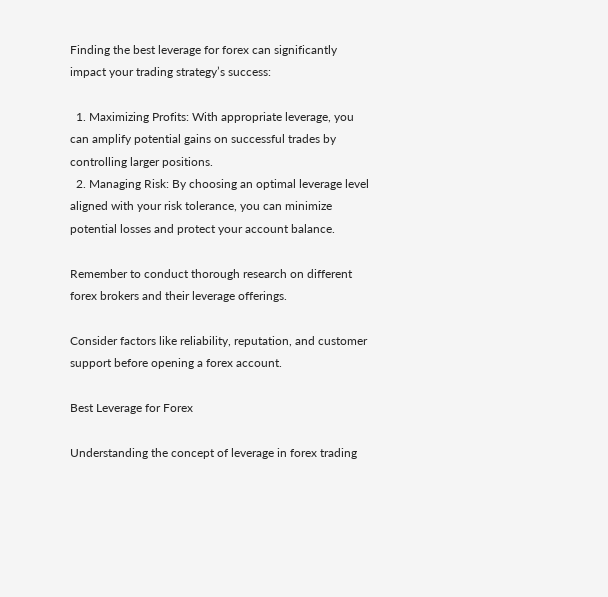Finding the best leverage for forex can significantly impact your trading strategy’s success:

  1. Maximizing Profits: With appropriate leverage, you can amplify potential gains on successful trades by controlling larger positions.
  2. Managing Risk: By choosing an optimal leverage level aligned with your risk tolerance, you can minimize potential losses and protect your account balance.

Remember to conduct thorough research on different forex brokers and their leverage offerings.

Consider factors like reliability, reputation, and customer support before opening a forex account.

Best Leverage for Forex

Understanding the concept of leverage in forex trading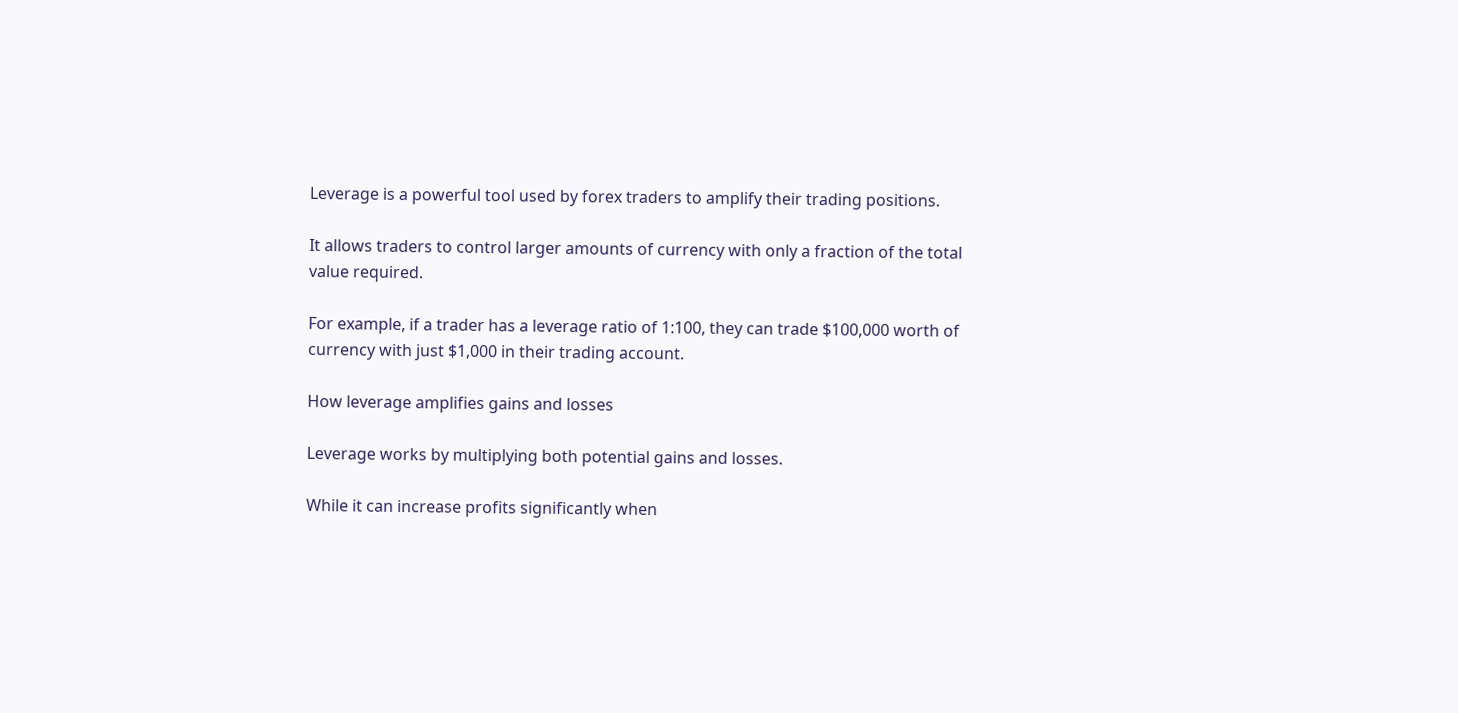Leverage is a powerful tool used by forex traders to amplify their trading positions.

It allows traders to control larger amounts of currency with only a fraction of the total value required.

For example, if a trader has a leverage ratio of 1:100, they can trade $100,000 worth of currency with just $1,000 in their trading account.

How leverage amplifies gains and losses

Leverage works by multiplying both potential gains and losses.

While it can increase profits significantly when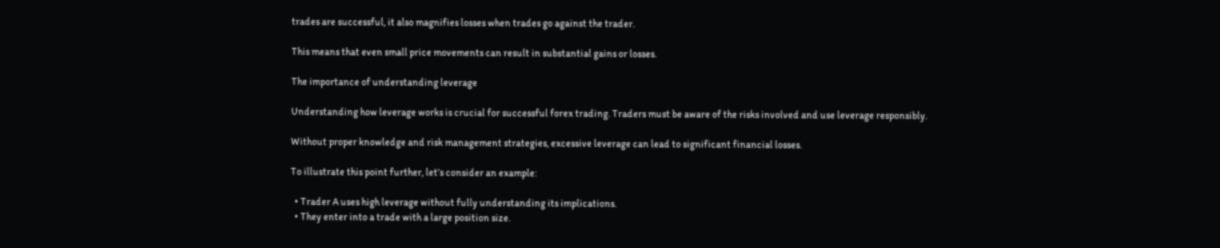trades are successful, it also magnifies losses when trades go against the trader.

This means that even small price movements can result in substantial gains or losses.

The importance of understanding leverage

Understanding how leverage works is crucial for successful forex trading. Traders must be aware of the risks involved and use leverage responsibly.

Without proper knowledge and risk management strategies, excessive leverage can lead to significant financial losses.

To illustrate this point further, let’s consider an example:

  • Trader A uses high leverage without fully understanding its implications.
  • They enter into a trade with a large position size.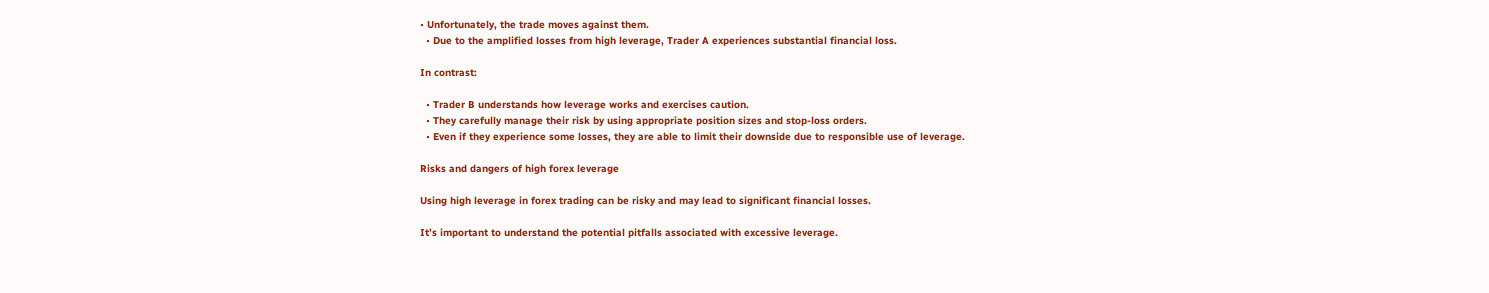• Unfortunately, the trade moves against them.
  • Due to the amplified losses from high leverage, Trader A experiences substantial financial loss.

In contrast:

  • Trader B understands how leverage works and exercises caution.
  • They carefully manage their risk by using appropriate position sizes and stop-loss orders.
  • Even if they experience some losses, they are able to limit their downside due to responsible use of leverage.

Risks and dangers of high forex leverage

Using high leverage in forex trading can be risky and may lead to significant financial losses.

It’s important to understand the potential pitfalls associated with excessive leverage.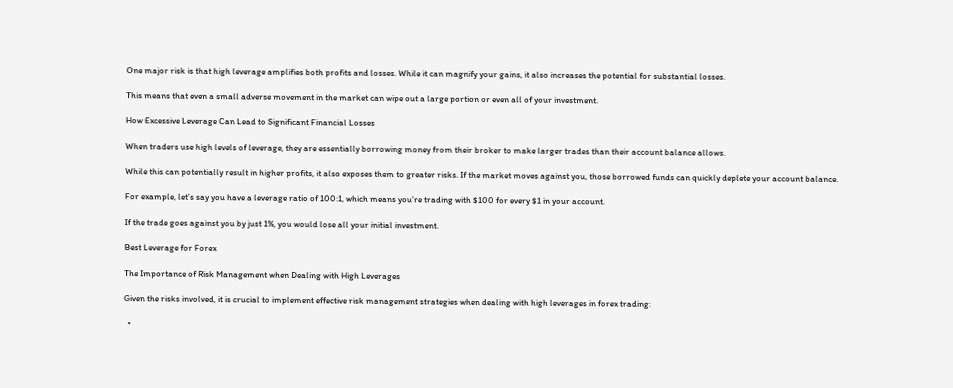One major risk is that high leverage amplifies both profits and losses. While it can magnify your gains, it also increases the potential for substantial losses.

This means that even a small adverse movement in the market can wipe out a large portion or even all of your investment.

How Excessive Leverage Can Lead to Significant Financial Losses

When traders use high levels of leverage, they are essentially borrowing money from their broker to make larger trades than their account balance allows.

While this can potentially result in higher profits, it also exposes them to greater risks. If the market moves against you, those borrowed funds can quickly deplete your account balance.

For example, let’s say you have a leverage ratio of 100:1, which means you’re trading with $100 for every $1 in your account.

If the trade goes against you by just 1%, you would lose all your initial investment.

Best Leverage for Forex

The Importance of Risk Management when Dealing with High Leverages

Given the risks involved, it is crucial to implement effective risk management strategies when dealing with high leverages in forex trading:

  •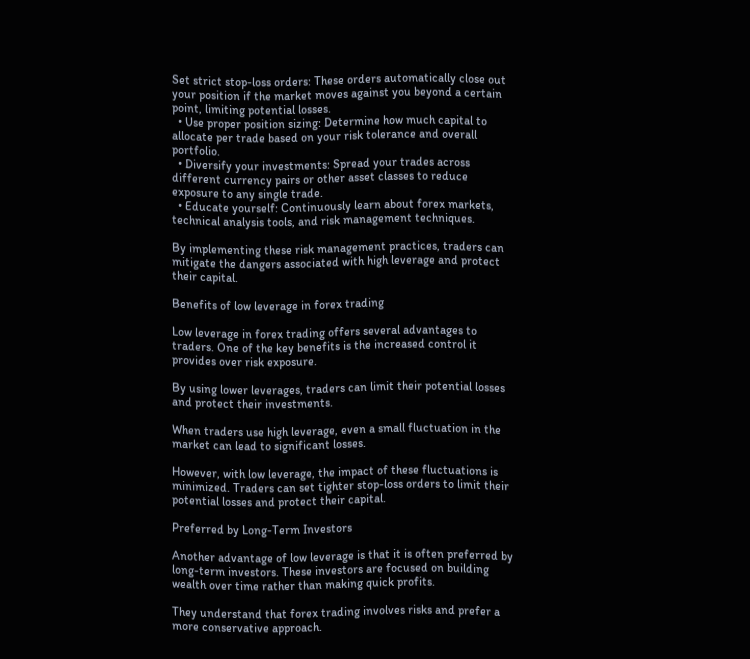Set strict stop-loss orders: These orders automatically close out your position if the market moves against you beyond a certain point, limiting potential losses.
  • Use proper position sizing: Determine how much capital to allocate per trade based on your risk tolerance and overall portfolio.
  • Diversify your investments: Spread your trades across different currency pairs or other asset classes to reduce exposure to any single trade.
  • Educate yourself: Continuously learn about forex markets, technical analysis tools, and risk management techniques.

By implementing these risk management practices, traders can mitigate the dangers associated with high leverage and protect their capital.

Benefits of low leverage in forex trading

Low leverage in forex trading offers several advantages to traders. One of the key benefits is the increased control it provides over risk exposure.

By using lower leverages, traders can limit their potential losses and protect their investments.

When traders use high leverage, even a small fluctuation in the market can lead to significant losses.

However, with low leverage, the impact of these fluctuations is minimized. Traders can set tighter stop-loss orders to limit their potential losses and protect their capital.

Preferred by Long-Term Investors

Another advantage of low leverage is that it is often preferred by long-term investors. These investors are focused on building wealth over time rather than making quick profits.

They understand that forex trading involves risks and prefer a more conservative approach.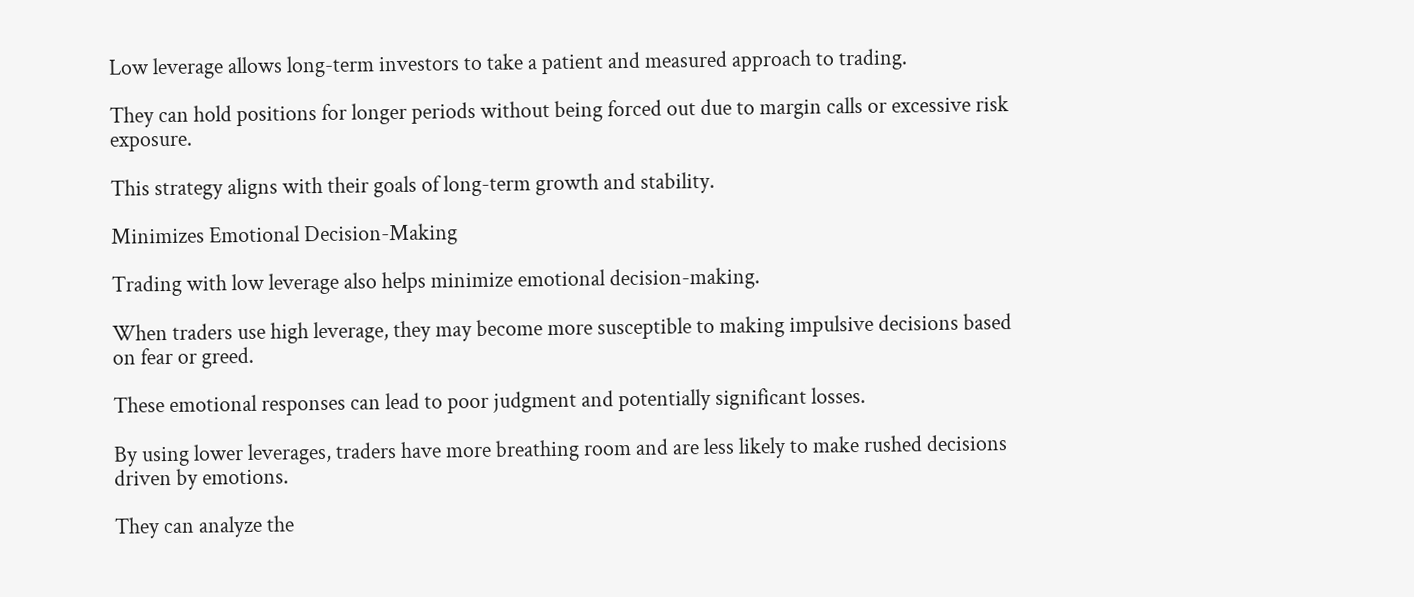Low leverage allows long-term investors to take a patient and measured approach to trading.

They can hold positions for longer periods without being forced out due to margin calls or excessive risk exposure.

This strategy aligns with their goals of long-term growth and stability.

Minimizes Emotional Decision-Making

Trading with low leverage also helps minimize emotional decision-making.

When traders use high leverage, they may become more susceptible to making impulsive decisions based on fear or greed.

These emotional responses can lead to poor judgment and potentially significant losses.

By using lower leverages, traders have more breathing room and are less likely to make rushed decisions driven by emotions.

They can analyze the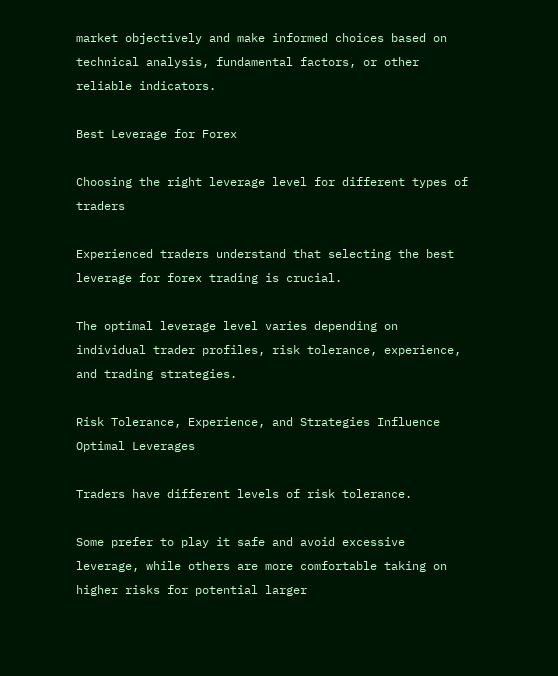market objectively and make informed choices based on technical analysis, fundamental factors, or other reliable indicators.

Best Leverage for Forex

Choosing the right leverage level for different types of traders

Experienced traders understand that selecting the best leverage for forex trading is crucial.

The optimal leverage level varies depending on individual trader profiles, risk tolerance, experience, and trading strategies.

Risk Tolerance, Experience, and Strategies Influence Optimal Leverages

Traders have different levels of risk tolerance.

Some prefer to play it safe and avoid excessive leverage, while others are more comfortable taking on higher risks for potential larger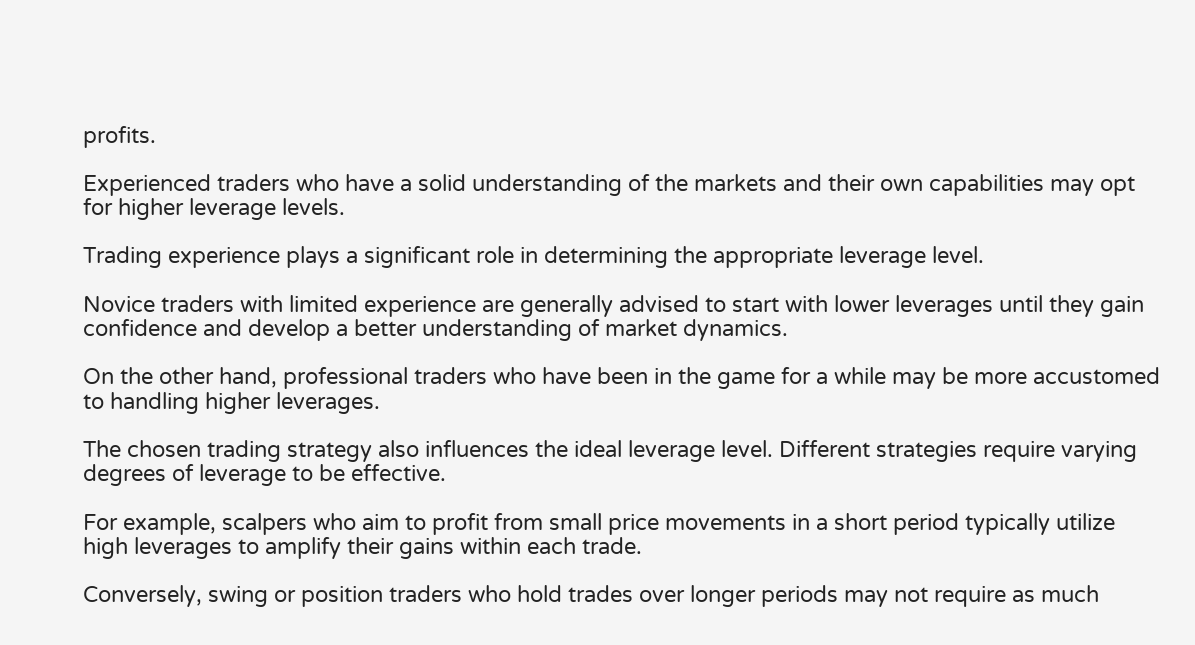profits.

Experienced traders who have a solid understanding of the markets and their own capabilities may opt for higher leverage levels.

Trading experience plays a significant role in determining the appropriate leverage level.

Novice traders with limited experience are generally advised to start with lower leverages until they gain confidence and develop a better understanding of market dynamics.

On the other hand, professional traders who have been in the game for a while may be more accustomed to handling higher leverages.

The chosen trading strategy also influences the ideal leverage level. Different strategies require varying degrees of leverage to be effective.

For example, scalpers who aim to profit from small price movements in a short period typically utilize high leverages to amplify their gains within each trade.

Conversely, swing or position traders who hold trades over longer periods may not require as much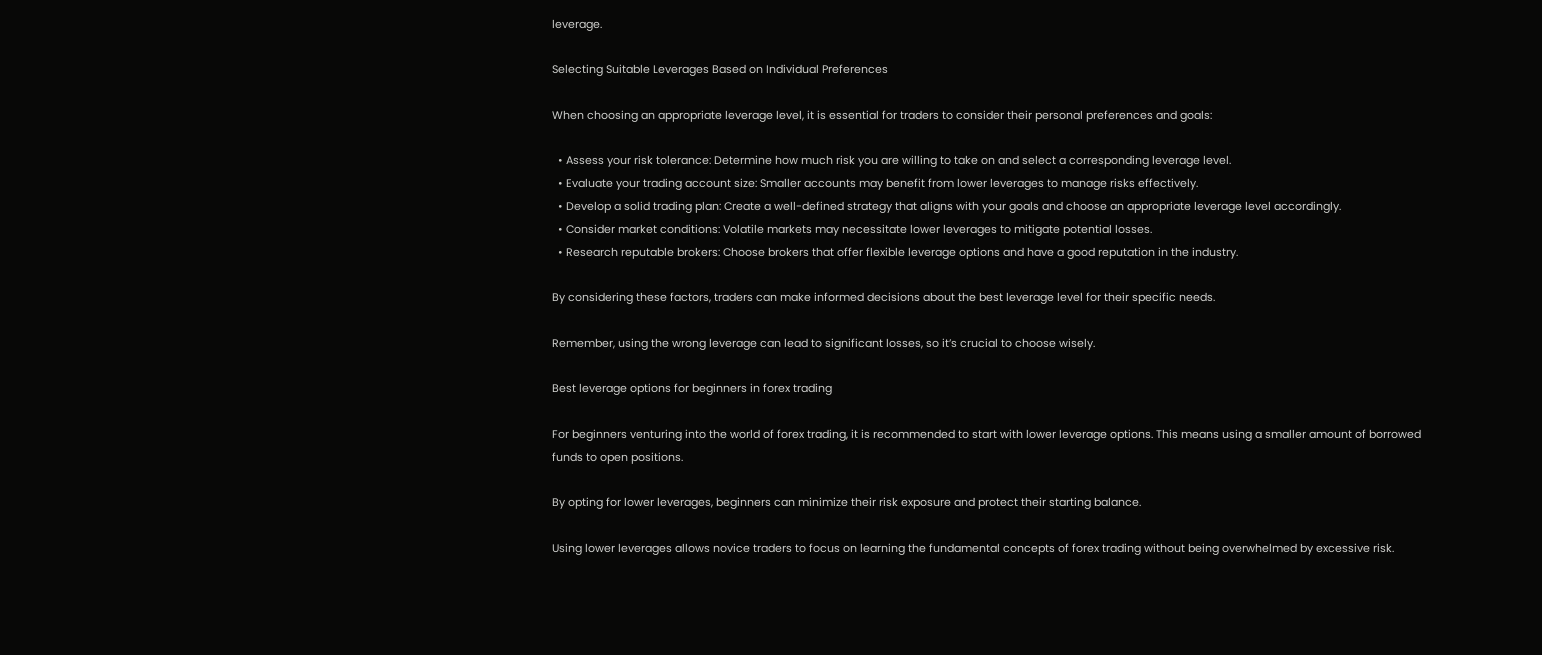leverage.

Selecting Suitable Leverages Based on Individual Preferences

When choosing an appropriate leverage level, it is essential for traders to consider their personal preferences and goals:

  • Assess your risk tolerance: Determine how much risk you are willing to take on and select a corresponding leverage level.
  • Evaluate your trading account size: Smaller accounts may benefit from lower leverages to manage risks effectively.
  • Develop a solid trading plan: Create a well-defined strategy that aligns with your goals and choose an appropriate leverage level accordingly.
  • Consider market conditions: Volatile markets may necessitate lower leverages to mitigate potential losses.
  • Research reputable brokers: Choose brokers that offer flexible leverage options and have a good reputation in the industry.

By considering these factors, traders can make informed decisions about the best leverage level for their specific needs.

Remember, using the wrong leverage can lead to significant losses, so it’s crucial to choose wisely.

Best leverage options for beginners in forex trading

For beginners venturing into the world of forex trading, it is recommended to start with lower leverage options. This means using a smaller amount of borrowed funds to open positions.

By opting for lower leverages, beginners can minimize their risk exposure and protect their starting balance.

Using lower leverages allows novice traders to focus on learning the fundamental concepts of forex trading without being overwhelmed by excessive risk.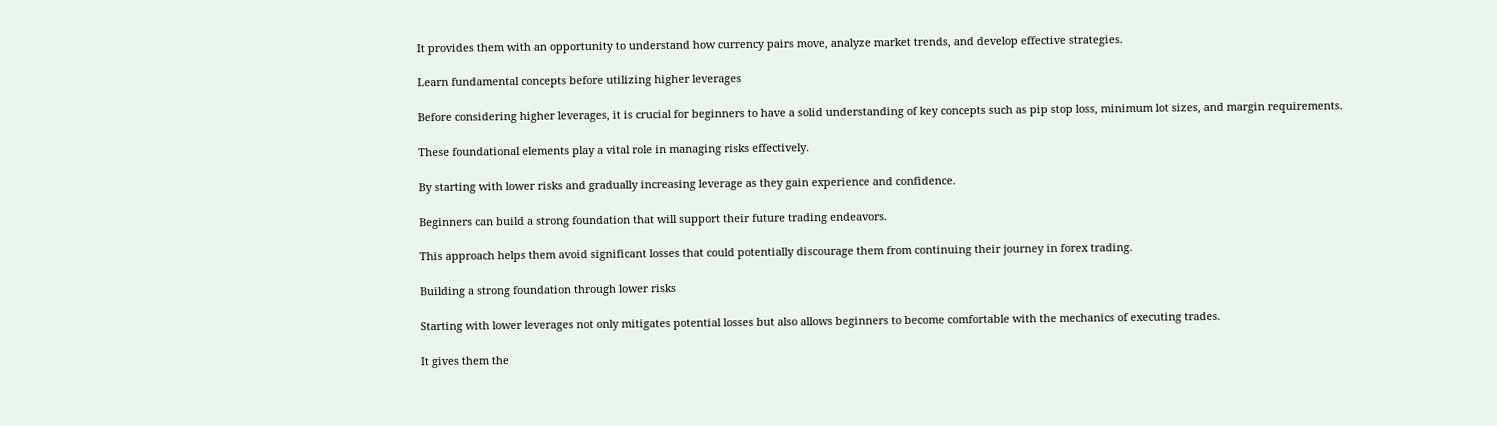It provides them with an opportunity to understand how currency pairs move, analyze market trends, and develop effective strategies.

Learn fundamental concepts before utilizing higher leverages

Before considering higher leverages, it is crucial for beginners to have a solid understanding of key concepts such as pip stop loss, minimum lot sizes, and margin requirements.

These foundational elements play a vital role in managing risks effectively.

By starting with lower risks and gradually increasing leverage as they gain experience and confidence.

Beginners can build a strong foundation that will support their future trading endeavors.

This approach helps them avoid significant losses that could potentially discourage them from continuing their journey in forex trading.

Building a strong foundation through lower risks

Starting with lower leverages not only mitigates potential losses but also allows beginners to become comfortable with the mechanics of executing trades.

It gives them the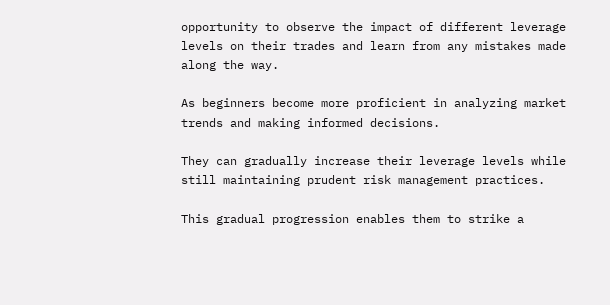opportunity to observe the impact of different leverage levels on their trades and learn from any mistakes made along the way.

As beginners become more proficient in analyzing market trends and making informed decisions.

They can gradually increase their leverage levels while still maintaining prudent risk management practices.

This gradual progression enables them to strike a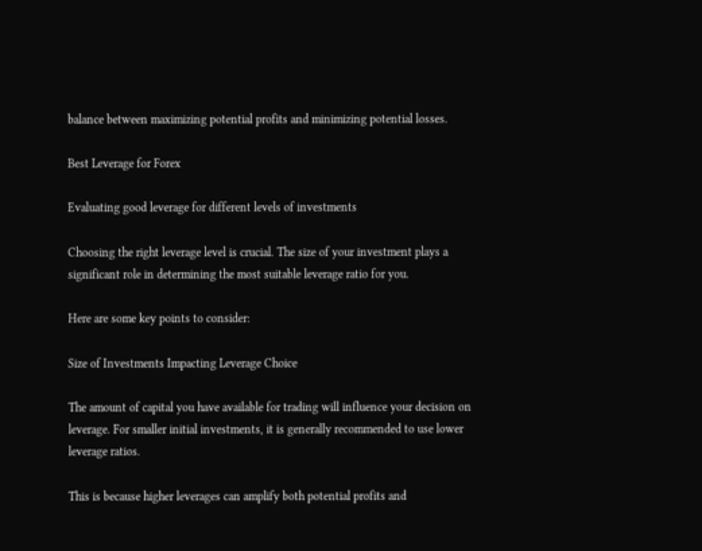balance between maximizing potential profits and minimizing potential losses.

Best Leverage for Forex

Evaluating good leverage for different levels of investments

Choosing the right leverage level is crucial. The size of your investment plays a significant role in determining the most suitable leverage ratio for you.

Here are some key points to consider:

Size of Investments Impacting Leverage Choice

The amount of capital you have available for trading will influence your decision on leverage. For smaller initial investments, it is generally recommended to use lower leverage ratios.

This is because higher leverages can amplify both potential profits and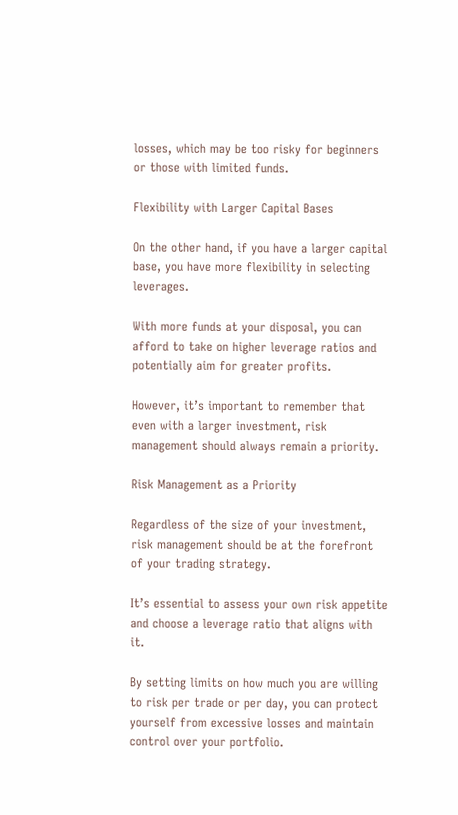losses, which may be too risky for beginners or those with limited funds.

Flexibility with Larger Capital Bases

On the other hand, if you have a larger capital base, you have more flexibility in selecting leverages.

With more funds at your disposal, you can afford to take on higher leverage ratios and potentially aim for greater profits.

However, it’s important to remember that even with a larger investment, risk management should always remain a priority.

Risk Management as a Priority

Regardless of the size of your investment, risk management should be at the forefront of your trading strategy.

It’s essential to assess your own risk appetite and choose a leverage ratio that aligns with it.

By setting limits on how much you are willing to risk per trade or per day, you can protect yourself from excessive losses and maintain control over your portfolio.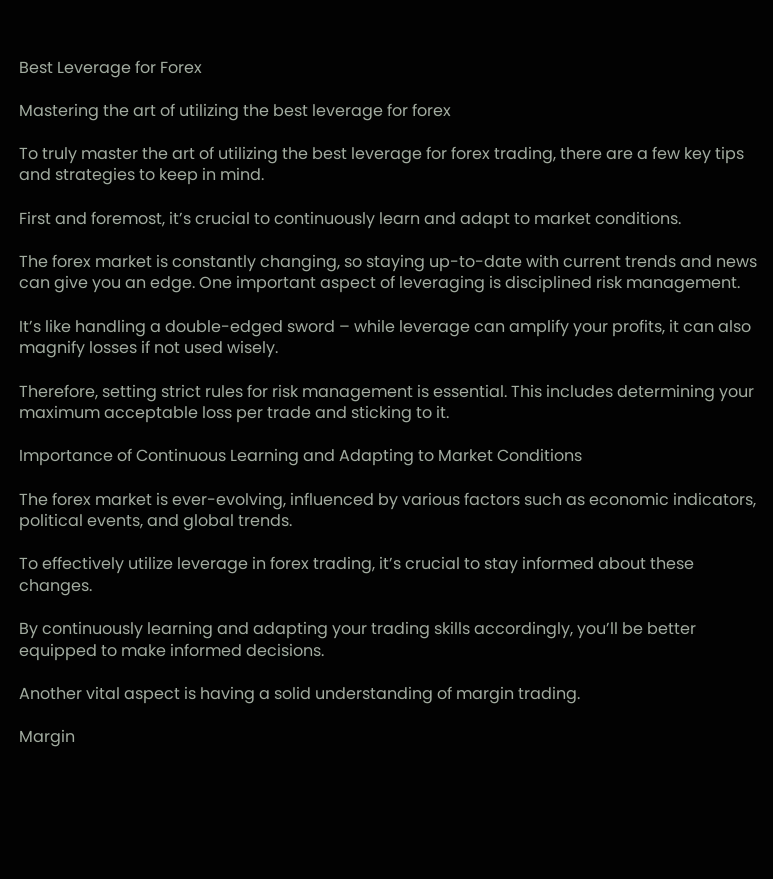Best Leverage for Forex

Mastering the art of utilizing the best leverage for forex

To truly master the art of utilizing the best leverage for forex trading, there are a few key tips and strategies to keep in mind.

First and foremost, it’s crucial to continuously learn and adapt to market conditions.

The forex market is constantly changing, so staying up-to-date with current trends and news can give you an edge. One important aspect of leveraging is disciplined risk management.

It’s like handling a double-edged sword – while leverage can amplify your profits, it can also magnify losses if not used wisely.

Therefore, setting strict rules for risk management is essential. This includes determining your maximum acceptable loss per trade and sticking to it.

Importance of Continuous Learning and Adapting to Market Conditions

The forex market is ever-evolving, influenced by various factors such as economic indicators, political events, and global trends.

To effectively utilize leverage in forex trading, it’s crucial to stay informed about these changes.

By continuously learning and adapting your trading skills accordingly, you’ll be better equipped to make informed decisions.

Another vital aspect is having a solid understanding of margin trading.

Margin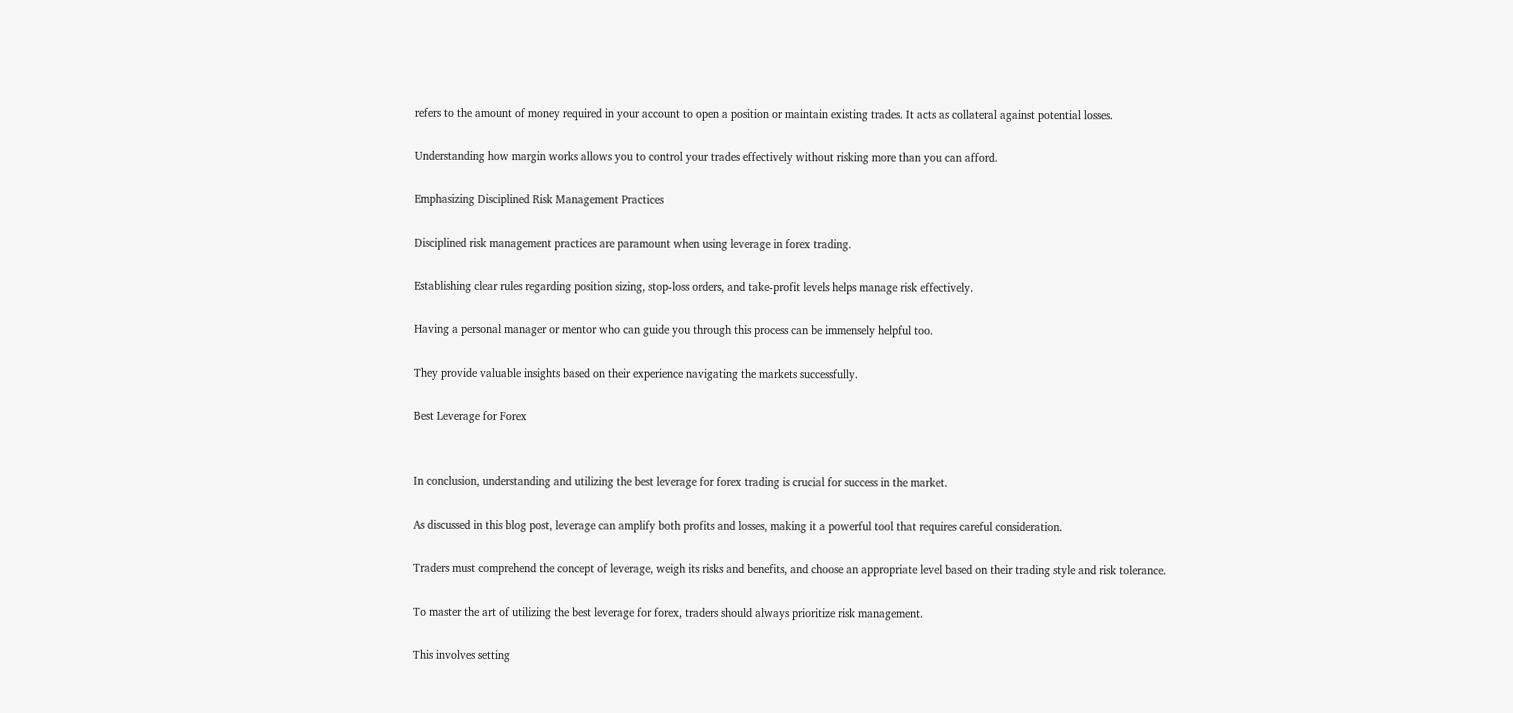refers to the amount of money required in your account to open a position or maintain existing trades. It acts as collateral against potential losses.

Understanding how margin works allows you to control your trades effectively without risking more than you can afford.

Emphasizing Disciplined Risk Management Practices

Disciplined risk management practices are paramount when using leverage in forex trading.

Establishing clear rules regarding position sizing, stop-loss orders, and take-profit levels helps manage risk effectively.

Having a personal manager or mentor who can guide you through this process can be immensely helpful too.

They provide valuable insights based on their experience navigating the markets successfully.

Best Leverage for Forex


In conclusion, understanding and utilizing the best leverage for forex trading is crucial for success in the market.

As discussed in this blog post, leverage can amplify both profits and losses, making it a powerful tool that requires careful consideration.

Traders must comprehend the concept of leverage, weigh its risks and benefits, and choose an appropriate level based on their trading style and risk tolerance.

To master the art of utilizing the best leverage for forex, traders should always prioritize risk management.

This involves setting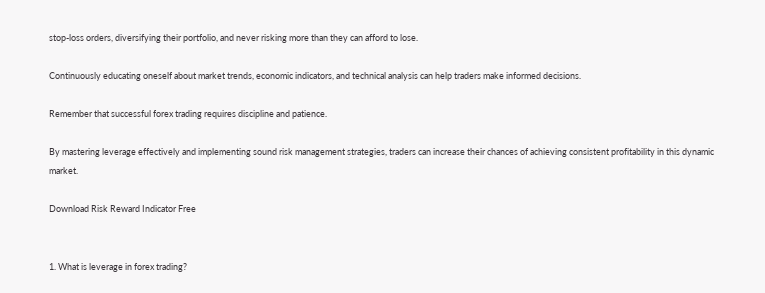stop-loss orders, diversifying their portfolio, and never risking more than they can afford to lose.

Continuously educating oneself about market trends, economic indicators, and technical analysis can help traders make informed decisions.

Remember that successful forex trading requires discipline and patience.

By mastering leverage effectively and implementing sound risk management strategies, traders can increase their chances of achieving consistent profitability in this dynamic market.

Download Risk Reward Indicator Free


1. What is leverage in forex trading?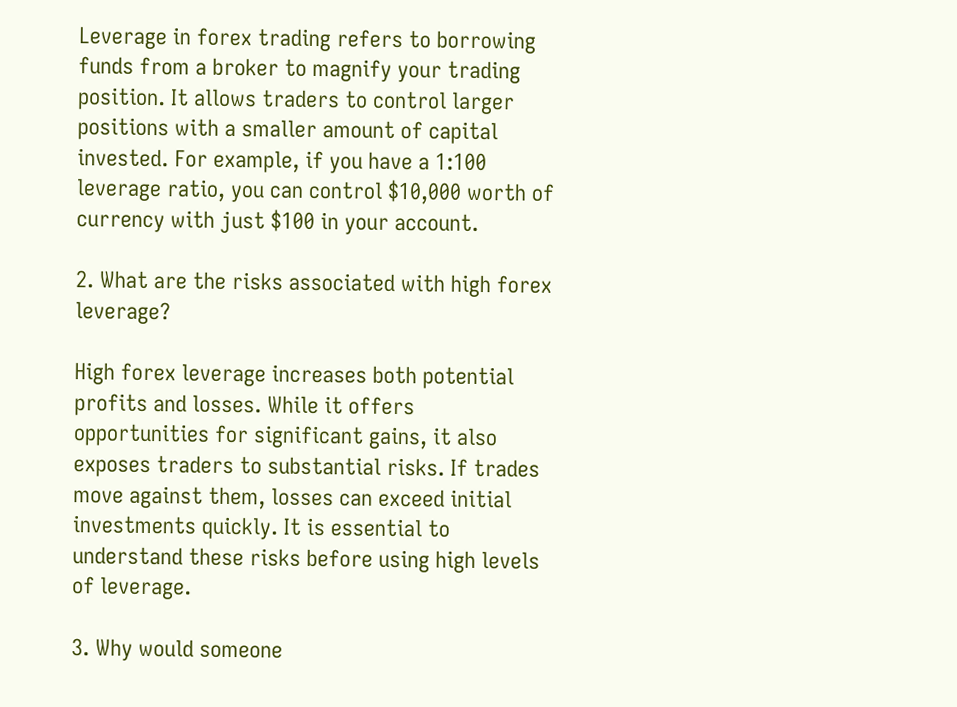Leverage in forex trading refers to borrowing funds from a broker to magnify your trading position. It allows traders to control larger positions with a smaller amount of capital invested. For example, if you have a 1:100 leverage ratio, you can control $10,000 worth of currency with just $100 in your account.

2. What are the risks associated with high forex leverage?

High forex leverage increases both potential profits and losses. While it offers opportunities for significant gains, it also exposes traders to substantial risks. If trades move against them, losses can exceed initial investments quickly. It is essential to understand these risks before using high levels of leverage.

3. Why would someone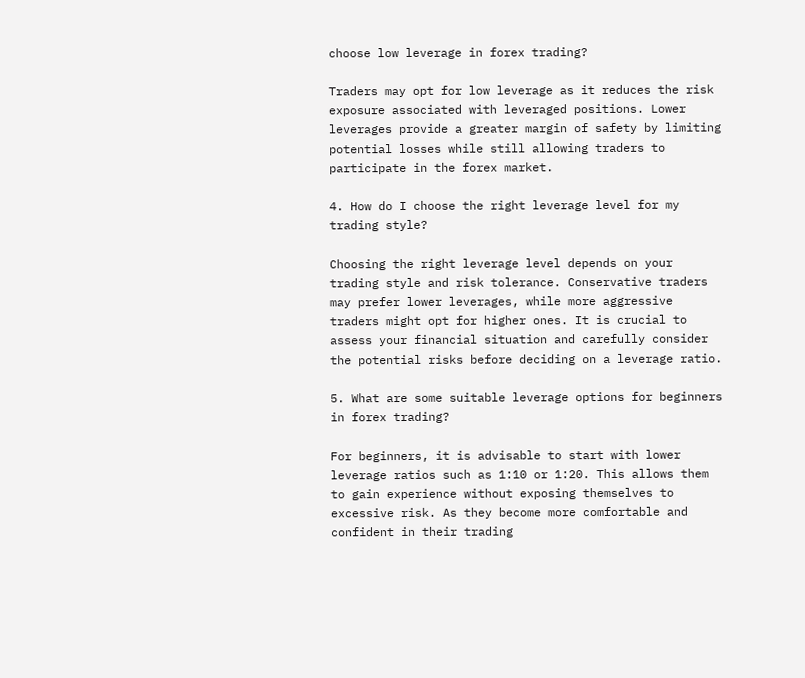choose low leverage in forex trading?

Traders may opt for low leverage as it reduces the risk exposure associated with leveraged positions. Lower leverages provide a greater margin of safety by limiting potential losses while still allowing traders to participate in the forex market.

4. How do I choose the right leverage level for my trading style?

Choosing the right leverage level depends on your trading style and risk tolerance. Conservative traders may prefer lower leverages, while more aggressive traders might opt for higher ones. It is crucial to assess your financial situation and carefully consider the potential risks before deciding on a leverage ratio.

5. What are some suitable leverage options for beginners in forex trading?

For beginners, it is advisable to start with lower leverage ratios such as 1:10 or 1:20. This allows them to gain experience without exposing themselves to excessive risk. As they become more comfortable and confident in their trading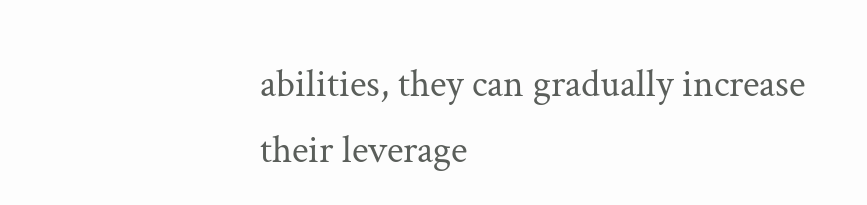abilities, they can gradually increase their leverage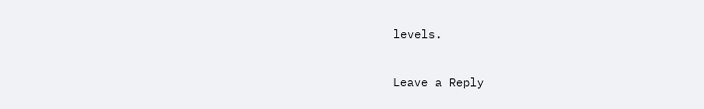levels.

Leave a Reply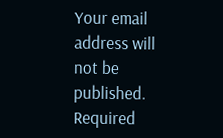Your email address will not be published. Required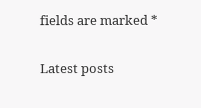fields are marked *

Latest posts